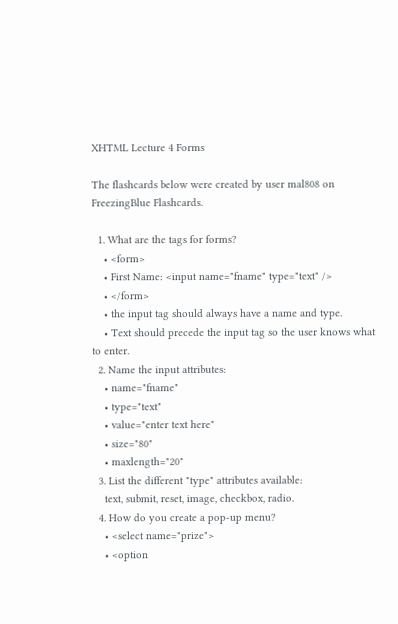XHTML Lecture 4 Forms

The flashcards below were created by user mal808 on FreezingBlue Flashcards.

  1. What are the tags for forms?
    • <form>
    • First Name: <input name="fname" type="text" />
    • </form>
    • the input tag should always have a name and type.
    • Text should precede the input tag so the user knows what to enter.
  2. Name the input attributes:
    • name="fname"
    • type="text"
    • value="enter text here"
    • size="80"
    • maxlength="20"
  3. List the different "type" attributes available:
    text, submit, reset, image, checkbox, radio.
  4. How do you create a pop-up menu?
    • <select name="prize">
    • <option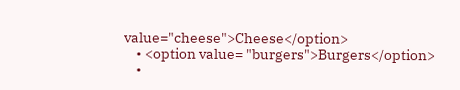value="cheese">Cheese</option>
    • <option value= "burgers">Burgers</option>
    •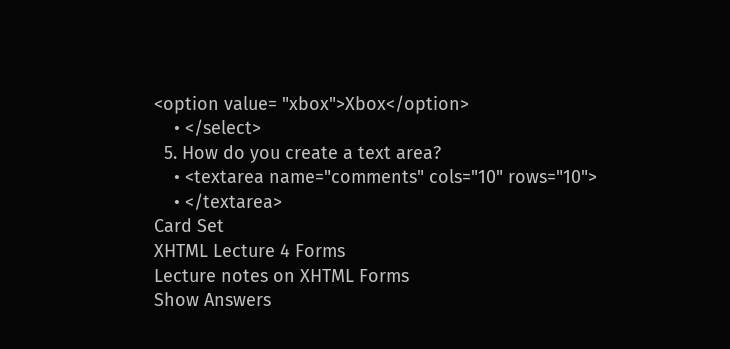<option value= "xbox">Xbox</option>
    • </select>
  5. How do you create a text area?
    • <textarea name="comments" cols="10" rows="10">
    • </textarea>
Card Set
XHTML Lecture 4 Forms
Lecture notes on XHTML Forms
Show Answers